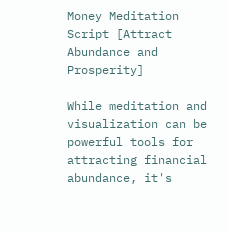Money Meditation Script [Attract Abundance and Prosperity]

While meditation and visualization can be powerful tools for attracting financial abundance, it's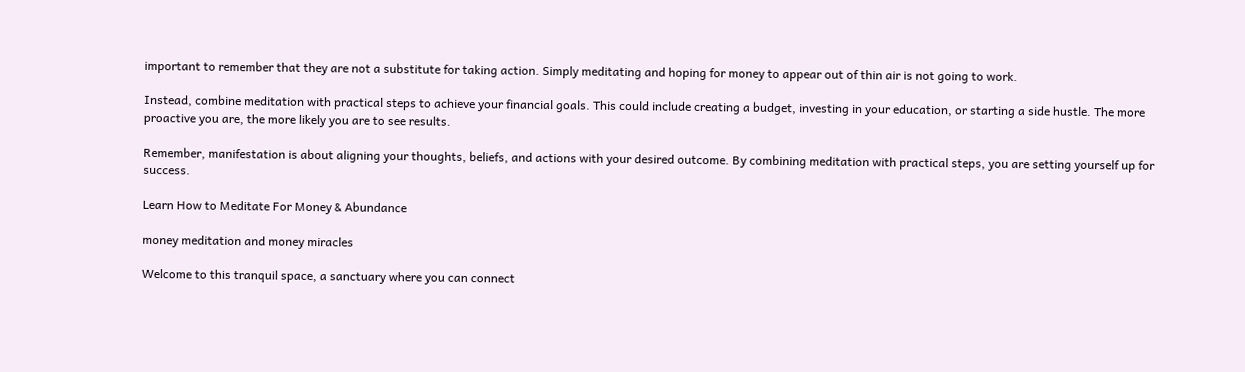important to remember that they are not a substitute for taking action. Simply meditating and hoping for money to appear out of thin air is not going to work.

Instead, combine meditation with practical steps to achieve your financial goals. This could include creating a budget, investing in your education, or starting a side hustle. The more proactive you are, the more likely you are to see results.

Remember, manifestation is about aligning your thoughts, beliefs, and actions with your desired outcome. By combining meditation with practical steps, you are setting yourself up for success.

Learn How to Meditate For Money & Abundance

money meditation and money miracles

Welcome to this tranquil space, a sanctuary where you can connect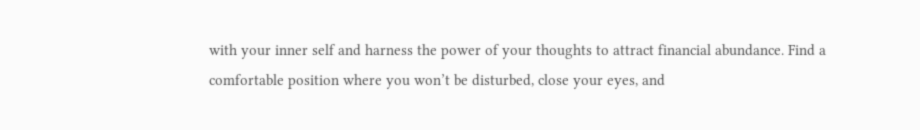with your inner self and harness the power of your thoughts to attract financial abundance. Find a comfortable position where you won’t be disturbed, close your eyes, and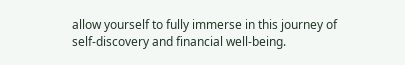allow yourself to fully immerse in this journey of self-discovery and financial well-being.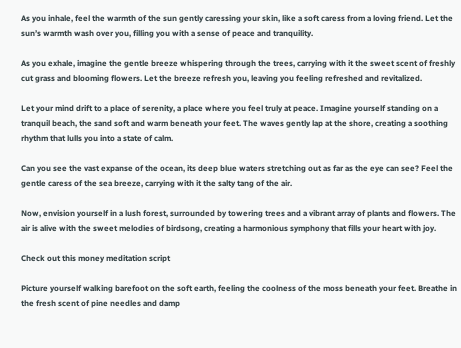As you inhale, feel the warmth of the sun gently caressing your skin, like a soft caress from a loving friend. Let the sun’s warmth wash over you, filling you with a sense of peace and tranquility.

As you exhale, imagine the gentle breeze whispering through the trees, carrying with it the sweet scent of freshly cut grass and blooming flowers. Let the breeze refresh you, leaving you feeling refreshed and revitalized.

Let your mind drift to a place of serenity, a place where you feel truly at peace. Imagine yourself standing on a tranquil beach, the sand soft and warm beneath your feet. The waves gently lap at the shore, creating a soothing rhythm that lulls you into a state of calm.

Can you see the vast expanse of the ocean, its deep blue waters stretching out as far as the eye can see? Feel the gentle caress of the sea breeze, carrying with it the salty tang of the air.

Now, envision yourself in a lush forest, surrounded by towering trees and a vibrant array of plants and flowers. The air is alive with the sweet melodies of birdsong, creating a harmonious symphony that fills your heart with joy.

Check out this money meditation script

Picture yourself walking barefoot on the soft earth, feeling the coolness of the moss beneath your feet. Breathe in the fresh scent of pine needles and damp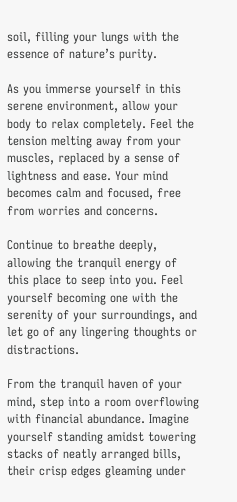soil, filling your lungs with the essence of nature’s purity.

As you immerse yourself in this serene environment, allow your body to relax completely. Feel the tension melting away from your muscles, replaced by a sense of lightness and ease. Your mind becomes calm and focused, free from worries and concerns.

Continue to breathe deeply, allowing the tranquil energy of this place to seep into you. Feel yourself becoming one with the serenity of your surroundings, and let go of any lingering thoughts or distractions.

From the tranquil haven of your mind, step into a room overflowing with financial abundance. Imagine yourself standing amidst towering stacks of neatly arranged bills, their crisp edges gleaming under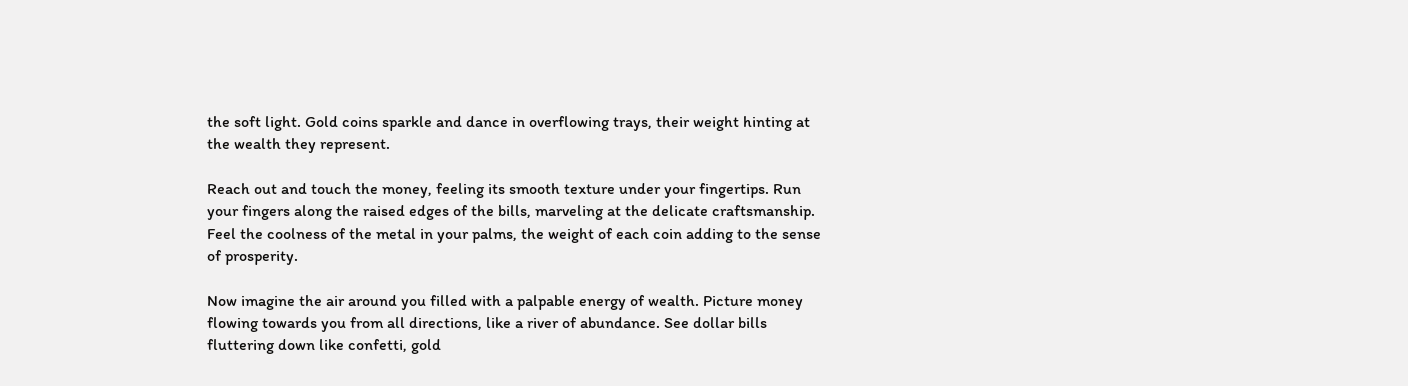the soft light. Gold coins sparkle and dance in overflowing trays, their weight hinting at the wealth they represent.

Reach out and touch the money, feeling its smooth texture under your fingertips. Run your fingers along the raised edges of the bills, marveling at the delicate craftsmanship. Feel the coolness of the metal in your palms, the weight of each coin adding to the sense of prosperity.

Now imagine the air around you filled with a palpable energy of wealth. Picture money flowing towards you from all directions, like a river of abundance. See dollar bills fluttering down like confetti, gold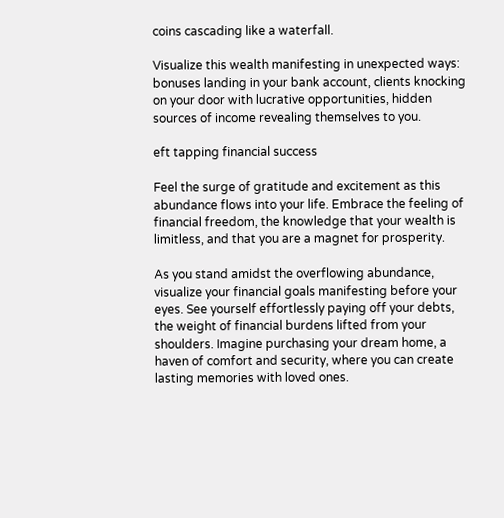coins cascading like a waterfall.

Visualize this wealth manifesting in unexpected ways: bonuses landing in your bank account, clients knocking on your door with lucrative opportunities, hidden sources of income revealing themselves to you.

eft tapping financial success

Feel the surge of gratitude and excitement as this abundance flows into your life. Embrace the feeling of financial freedom, the knowledge that your wealth is limitless, and that you are a magnet for prosperity.

As you stand amidst the overflowing abundance, visualize your financial goals manifesting before your eyes. See yourself effortlessly paying off your debts, the weight of financial burdens lifted from your shoulders. Imagine purchasing your dream home, a haven of comfort and security, where you can create lasting memories with loved ones.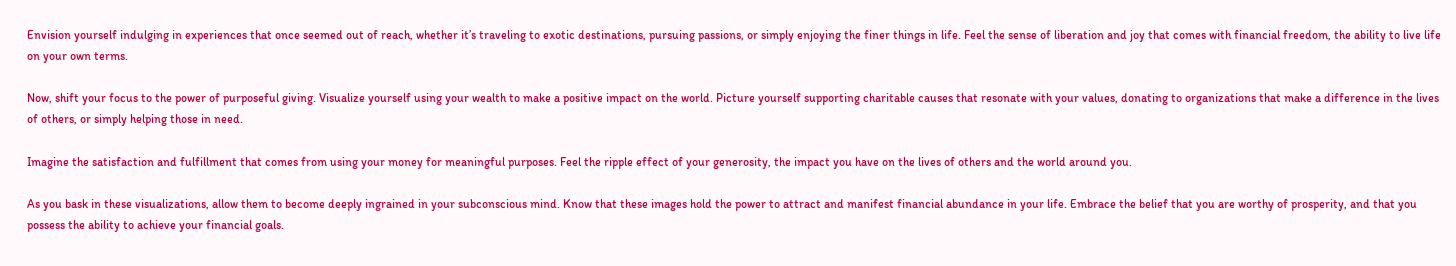Envision yourself indulging in experiences that once seemed out of reach, whether it’s traveling to exotic destinations, pursuing passions, or simply enjoying the finer things in life. Feel the sense of liberation and joy that comes with financial freedom, the ability to live life on your own terms.

Now, shift your focus to the power of purposeful giving. Visualize yourself using your wealth to make a positive impact on the world. Picture yourself supporting charitable causes that resonate with your values, donating to organizations that make a difference in the lives of others, or simply helping those in need.

Imagine the satisfaction and fulfillment that comes from using your money for meaningful purposes. Feel the ripple effect of your generosity, the impact you have on the lives of others and the world around you.

As you bask in these visualizations, allow them to become deeply ingrained in your subconscious mind. Know that these images hold the power to attract and manifest financial abundance in your life. Embrace the belief that you are worthy of prosperity, and that you possess the ability to achieve your financial goals.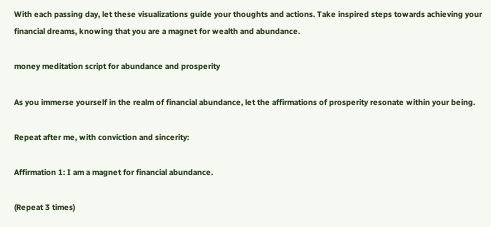With each passing day, let these visualizations guide your thoughts and actions. Take inspired steps towards achieving your financial dreams, knowing that you are a magnet for wealth and abundance.

money meditation script for abundance and prosperity

As you immerse yourself in the realm of financial abundance, let the affirmations of prosperity resonate within your being.

Repeat after me, with conviction and sincerity:

Affirmation 1: I am a magnet for financial abundance.

(Repeat 3 times)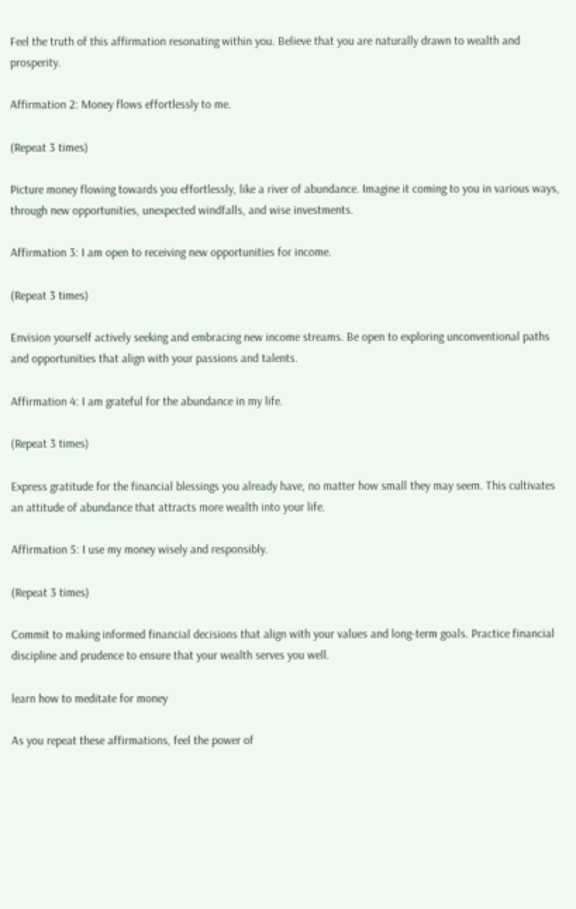Feel the truth of this affirmation resonating within you. Believe that you are naturally drawn to wealth and prosperity.

Affirmation 2: Money flows effortlessly to me.

(Repeat 3 times)

Picture money flowing towards you effortlessly, like a river of abundance. Imagine it coming to you in various ways, through new opportunities, unexpected windfalls, and wise investments.

Affirmation 3: I am open to receiving new opportunities for income.

(Repeat 3 times)

Envision yourself actively seeking and embracing new income streams. Be open to exploring unconventional paths and opportunities that align with your passions and talents.

Affirmation 4: I am grateful for the abundance in my life.

(Repeat 3 times)

Express gratitude for the financial blessings you already have, no matter how small they may seem. This cultivates an attitude of abundance that attracts more wealth into your life.

Affirmation 5: I use my money wisely and responsibly.

(Repeat 3 times)

Commit to making informed financial decisions that align with your values and long-term goals. Practice financial discipline and prudence to ensure that your wealth serves you well.

learn how to meditate for money

As you repeat these affirmations, feel the power of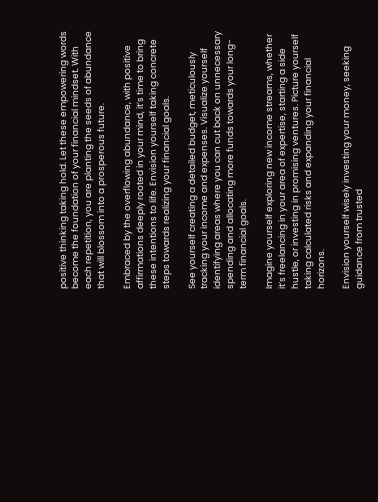positive thinking taking hold. Let these empowering words become the foundation of your financial mindset. With each repetition, you are planting the seeds of abundance that will blossom into a prosperous future.

Embraced by the overflowing abundance, with positive affirmations deeply rooted in your mind, it’s time to bring these intentions to life. Envision yourself taking concrete steps towards realizing your financial goals.

See yourself creating a detailed budget, meticulously tracking your income and expenses. Visualize yourself identifying areas where you can cut back on unnecessary spending and allocating more funds towards your long-term financial goals.

Imagine yourself exploring new income streams, whether it’s freelancing in your area of expertise, starting a side hustle, or investing in promising ventures. Picture yourself taking calculated risks and expanding your financial horizons.

Envision yourself wisely investing your money, seeking guidance from trusted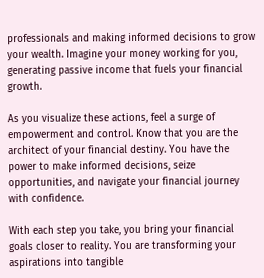professionals and making informed decisions to grow your wealth. Imagine your money working for you, generating passive income that fuels your financial growth.

As you visualize these actions, feel a surge of empowerment and control. Know that you are the architect of your financial destiny. You have the power to make informed decisions, seize opportunities, and navigate your financial journey with confidence.

With each step you take, you bring your financial goals closer to reality. You are transforming your aspirations into tangible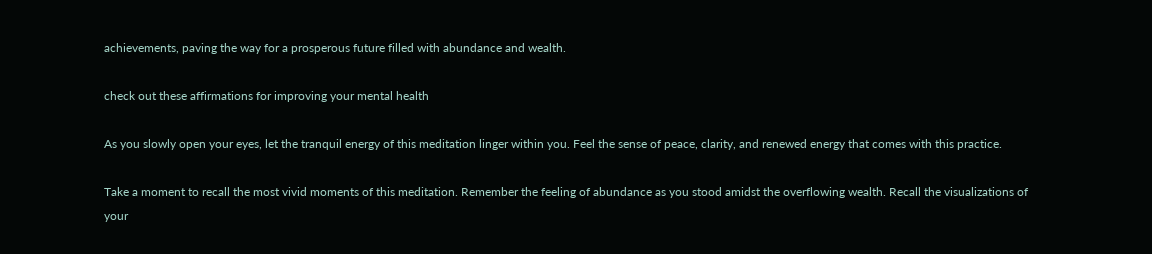achievements, paving the way for a prosperous future filled with abundance and wealth.

check out these affirmations for improving your mental health

As you slowly open your eyes, let the tranquil energy of this meditation linger within you. Feel the sense of peace, clarity, and renewed energy that comes with this practice.

Take a moment to recall the most vivid moments of this meditation. Remember the feeling of abundance as you stood amidst the overflowing wealth. Recall the visualizations of your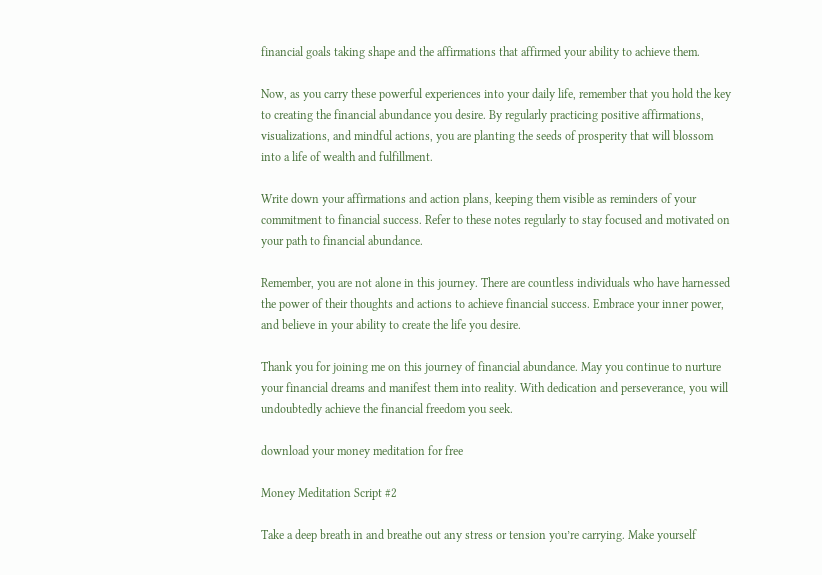financial goals taking shape and the affirmations that affirmed your ability to achieve them.

Now, as you carry these powerful experiences into your daily life, remember that you hold the key to creating the financial abundance you desire. By regularly practicing positive affirmations, visualizations, and mindful actions, you are planting the seeds of prosperity that will blossom into a life of wealth and fulfillment.

Write down your affirmations and action plans, keeping them visible as reminders of your commitment to financial success. Refer to these notes regularly to stay focused and motivated on your path to financial abundance.

Remember, you are not alone in this journey. There are countless individuals who have harnessed the power of their thoughts and actions to achieve financial success. Embrace your inner power, and believe in your ability to create the life you desire.

Thank you for joining me on this journey of financial abundance. May you continue to nurture your financial dreams and manifest them into reality. With dedication and perseverance, you will undoubtedly achieve the financial freedom you seek.

download your money meditation for free

Money Meditation Script #2

Take a deep breath in and breathe out any stress or tension you’re carrying. Make yourself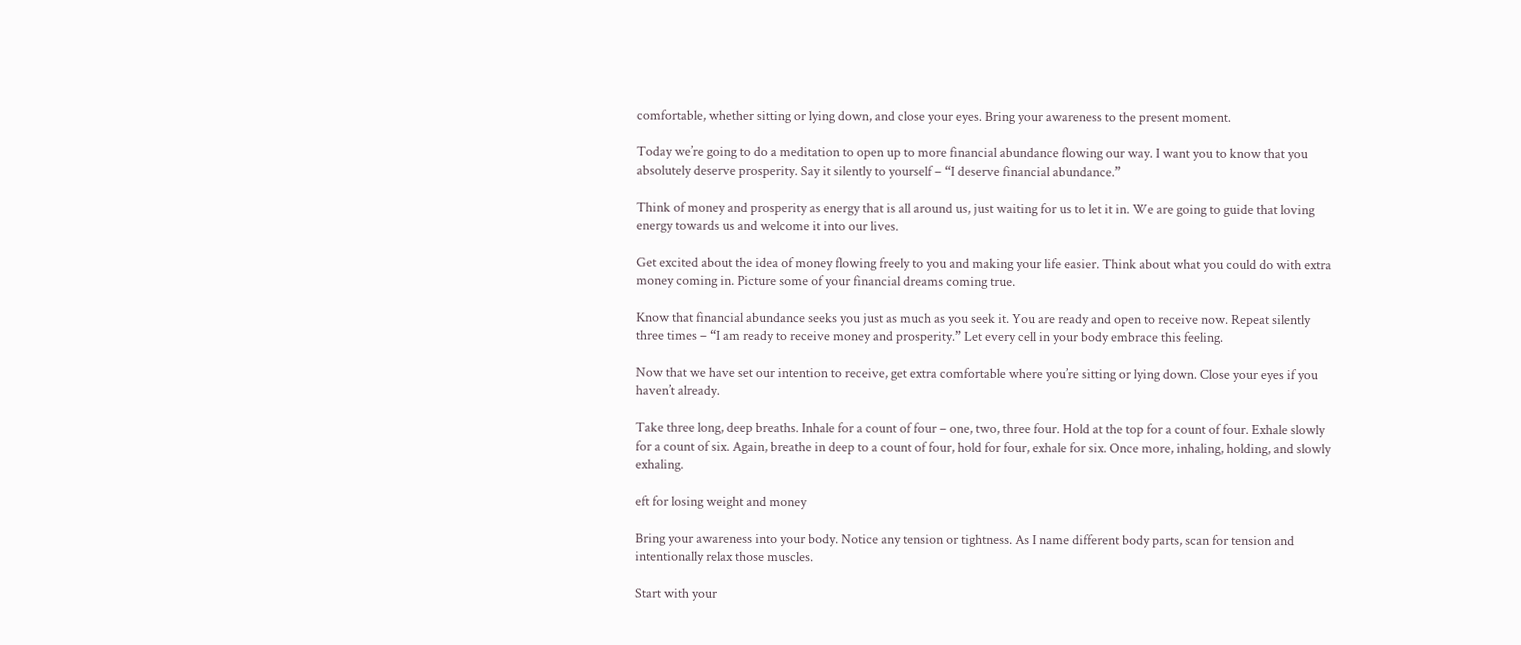comfortable, whether sitting or lying down, and close your eyes. Bring your awareness to the present moment.

Today we’re going to do a meditation to open up to more financial abundance flowing our way. I want you to know that you absolutely deserve prosperity. Say it silently to yourself – “I deserve financial abundance.”

Think of money and prosperity as energy that is all around us, just waiting for us to let it in. We are going to guide that loving energy towards us and welcome it into our lives.

Get excited about the idea of money flowing freely to you and making your life easier. Think about what you could do with extra money coming in. Picture some of your financial dreams coming true.

Know that financial abundance seeks you just as much as you seek it. You are ready and open to receive now. Repeat silently three times – “I am ready to receive money and prosperity.” Let every cell in your body embrace this feeling.

Now that we have set our intention to receive, get extra comfortable where you’re sitting or lying down. Close your eyes if you haven’t already.

Take three long, deep breaths. Inhale for a count of four – one, two, three four. Hold at the top for a count of four. Exhale slowly for a count of six. Again, breathe in deep to a count of four, hold for four, exhale for six. Once more, inhaling, holding, and slowly exhaling.

eft for losing weight and money

Bring your awareness into your body. Notice any tension or tightness. As I name different body parts, scan for tension and intentionally relax those muscles.

Start with your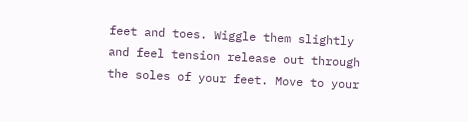feet and toes. Wiggle them slightly and feel tension release out through the soles of your feet. Move to your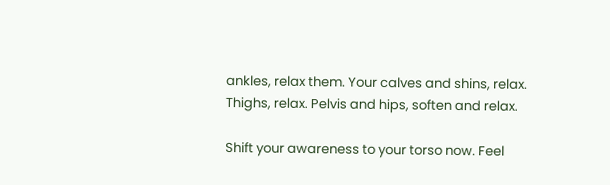ankles, relax them. Your calves and shins, relax. Thighs, relax. Pelvis and hips, soften and relax.

Shift your awareness to your torso now. Feel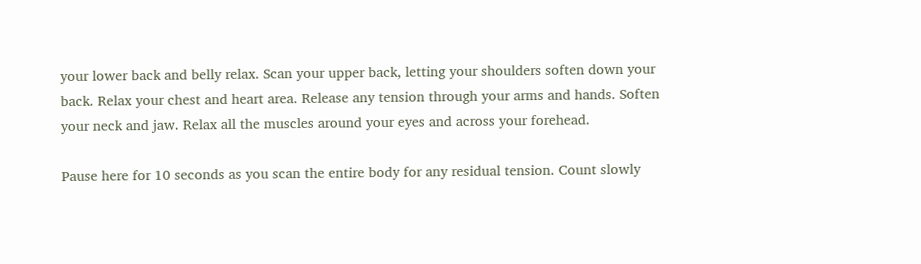your lower back and belly relax. Scan your upper back, letting your shoulders soften down your back. Relax your chest and heart area. Release any tension through your arms and hands. Soften your neck and jaw. Relax all the muscles around your eyes and across your forehead.

Pause here for 10 seconds as you scan the entire body for any residual tension. Count slowly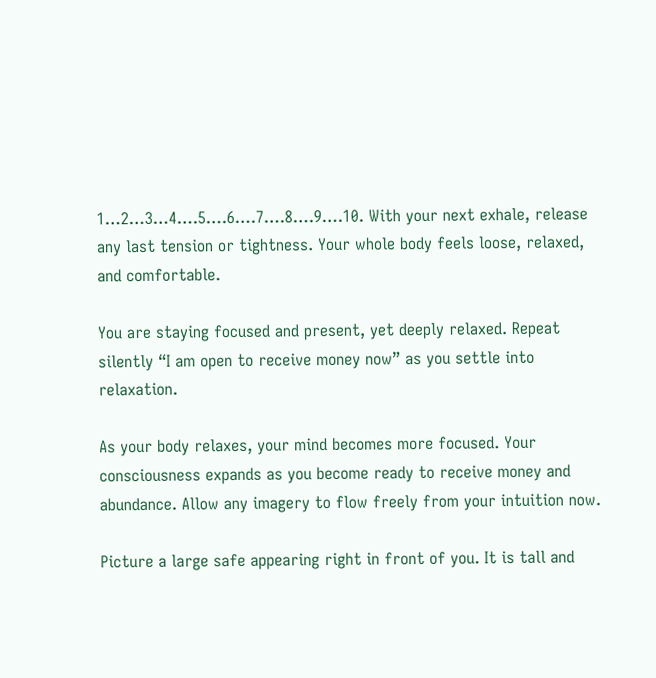1…2…3…4….5….6….7….8….9….10. With your next exhale, release any last tension or tightness. Your whole body feels loose, relaxed, and comfortable.

You are staying focused and present, yet deeply relaxed. Repeat silently “I am open to receive money now” as you settle into relaxation.

As your body relaxes, your mind becomes more focused. Your consciousness expands as you become ready to receive money and abundance. Allow any imagery to flow freely from your intuition now.

Picture a large safe appearing right in front of you. It is tall and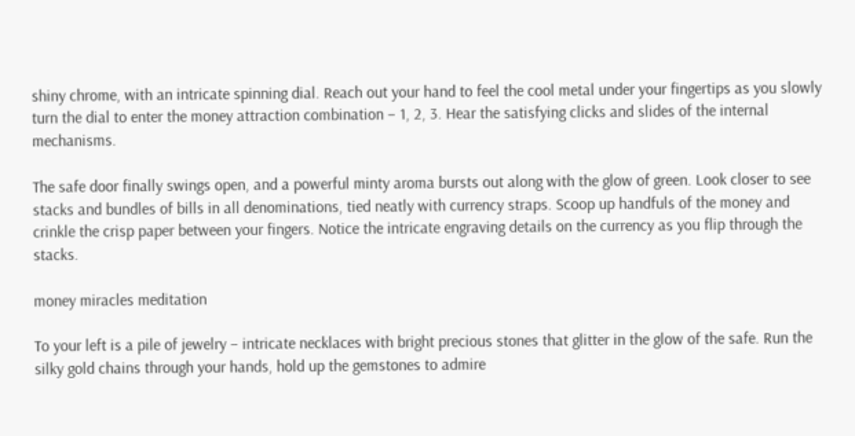shiny chrome, with an intricate spinning dial. Reach out your hand to feel the cool metal under your fingertips as you slowly turn the dial to enter the money attraction combination – 1, 2, 3. Hear the satisfying clicks and slides of the internal mechanisms.

The safe door finally swings open, and a powerful minty aroma bursts out along with the glow of green. Look closer to see stacks and bundles of bills in all denominations, tied neatly with currency straps. Scoop up handfuls of the money and crinkle the crisp paper between your fingers. Notice the intricate engraving details on the currency as you flip through the stacks.

money miracles meditation

To your left is a pile of jewelry – intricate necklaces with bright precious stones that glitter in the glow of the safe. Run the silky gold chains through your hands, hold up the gemstones to admire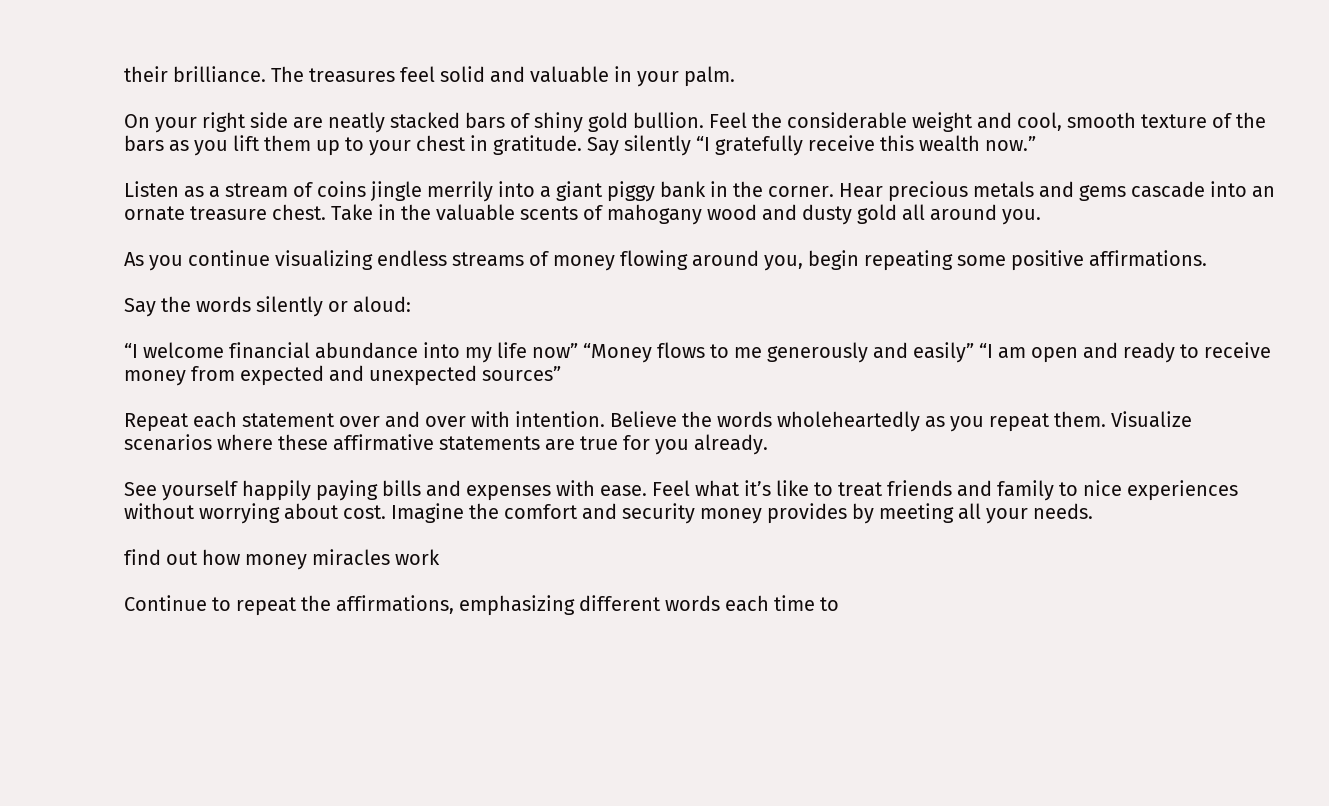their brilliance. The treasures feel solid and valuable in your palm.

On your right side are neatly stacked bars of shiny gold bullion. Feel the considerable weight and cool, smooth texture of the bars as you lift them up to your chest in gratitude. Say silently “I gratefully receive this wealth now.”

Listen as a stream of coins jingle merrily into a giant piggy bank in the corner. Hear precious metals and gems cascade into an ornate treasure chest. Take in the valuable scents of mahogany wood and dusty gold all around you.

As you continue visualizing endless streams of money flowing around you, begin repeating some positive affirmations.

Say the words silently or aloud:

“I welcome financial abundance into my life now” “Money flows to me generously and easily” “I am open and ready to receive money from expected and unexpected sources”

Repeat each statement over and over with intention. Believe the words wholeheartedly as you repeat them. Visualize scenarios where these affirmative statements are true for you already.

See yourself happily paying bills and expenses with ease. Feel what it’s like to treat friends and family to nice experiences without worrying about cost. Imagine the comfort and security money provides by meeting all your needs.

find out how money miracles work

Continue to repeat the affirmations, emphasizing different words each time to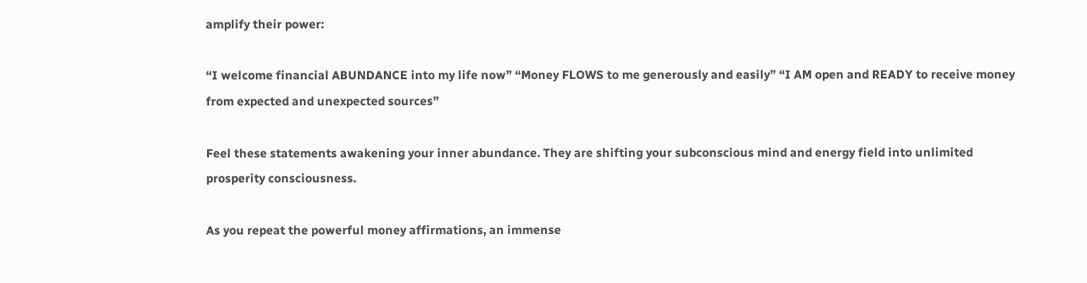amplify their power:

“I welcome financial ABUNDANCE into my life now” “Money FLOWS to me generously and easily” “I AM open and READY to receive money from expected and unexpected sources”

Feel these statements awakening your inner abundance. They are shifting your subconscious mind and energy field into unlimited prosperity consciousness.

As you repeat the powerful money affirmations, an immense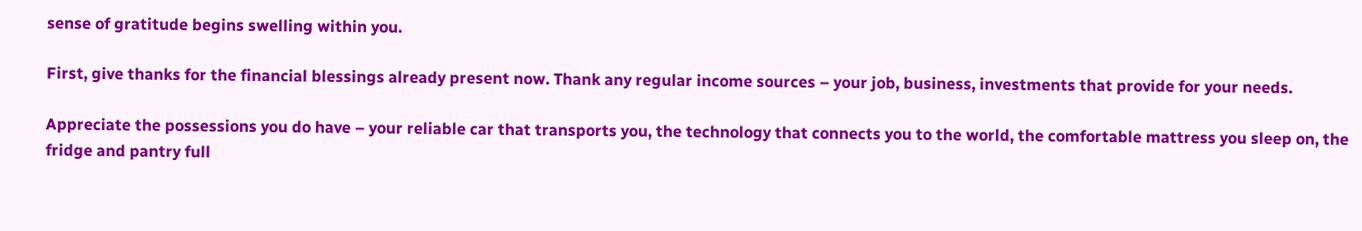sense of gratitude begins swelling within you.

First, give thanks for the financial blessings already present now. Thank any regular income sources – your job, business, investments that provide for your needs.

Appreciate the possessions you do have – your reliable car that transports you, the technology that connects you to the world, the comfortable mattress you sleep on, the fridge and pantry full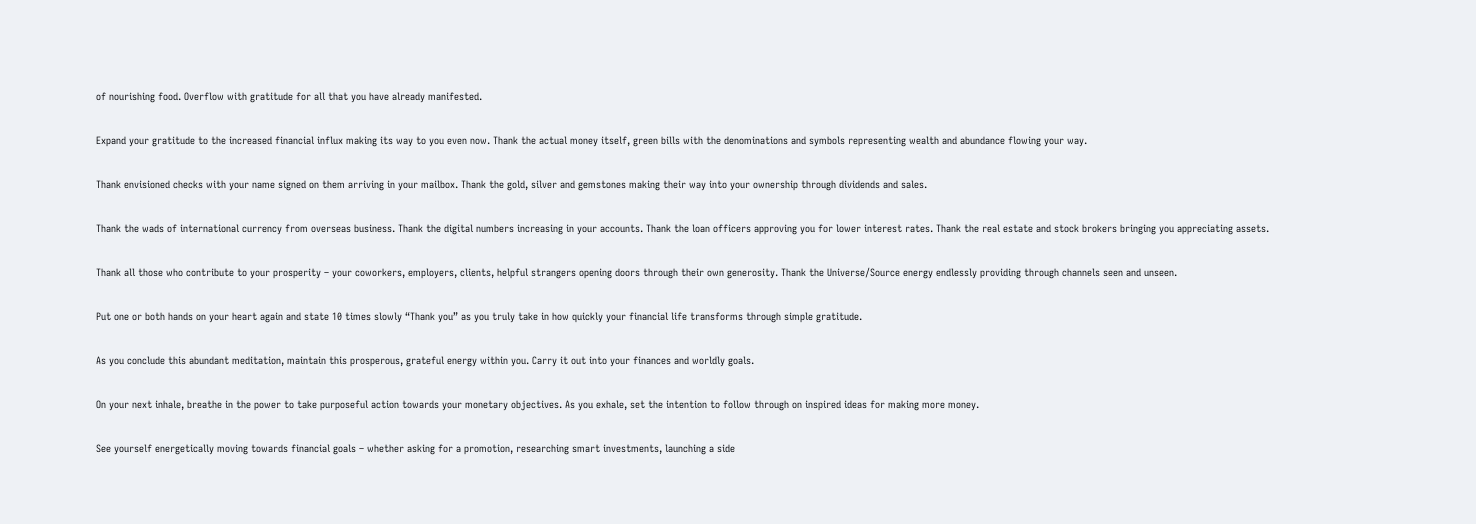of nourishing food. Overflow with gratitude for all that you have already manifested.

Expand your gratitude to the increased financial influx making its way to you even now. Thank the actual money itself, green bills with the denominations and symbols representing wealth and abundance flowing your way.

Thank envisioned checks with your name signed on them arriving in your mailbox. Thank the gold, silver and gemstones making their way into your ownership through dividends and sales.

Thank the wads of international currency from overseas business. Thank the digital numbers increasing in your accounts. Thank the loan officers approving you for lower interest rates. Thank the real estate and stock brokers bringing you appreciating assets.

Thank all those who contribute to your prosperity – your coworkers, employers, clients, helpful strangers opening doors through their own generosity. Thank the Universe/Source energy endlessly providing through channels seen and unseen.

Put one or both hands on your heart again and state 10 times slowly “Thank you” as you truly take in how quickly your financial life transforms through simple gratitude.

As you conclude this abundant meditation, maintain this prosperous, grateful energy within you. Carry it out into your finances and worldly goals.

On your next inhale, breathe in the power to take purposeful action towards your monetary objectives. As you exhale, set the intention to follow through on inspired ideas for making more money.

See yourself energetically moving towards financial goals – whether asking for a promotion, researching smart investments, launching a side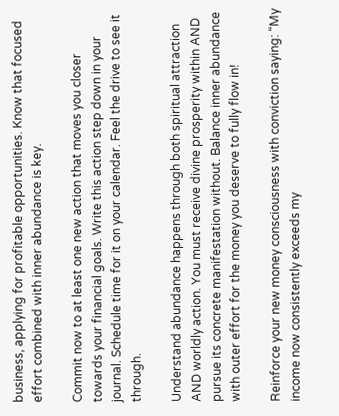business, applying for profitable opportunities. Know that focused effort combined with inner abundance is key.

Commit now to at least one new action that moves you closer towards your financial goals. Write this action step down in your journal. Schedule time for it on your calendar. Feel the drive to see it through.

Understand abundance happens through both spiritual attraction AND worldly action. You must receive divine prosperity within AND pursue its concrete manifestation without. Balance inner abundance with outer effort for the money you deserve to fully flow in!

Reinforce your new money consciousness with conviction saying: “My income now consistently exceeds my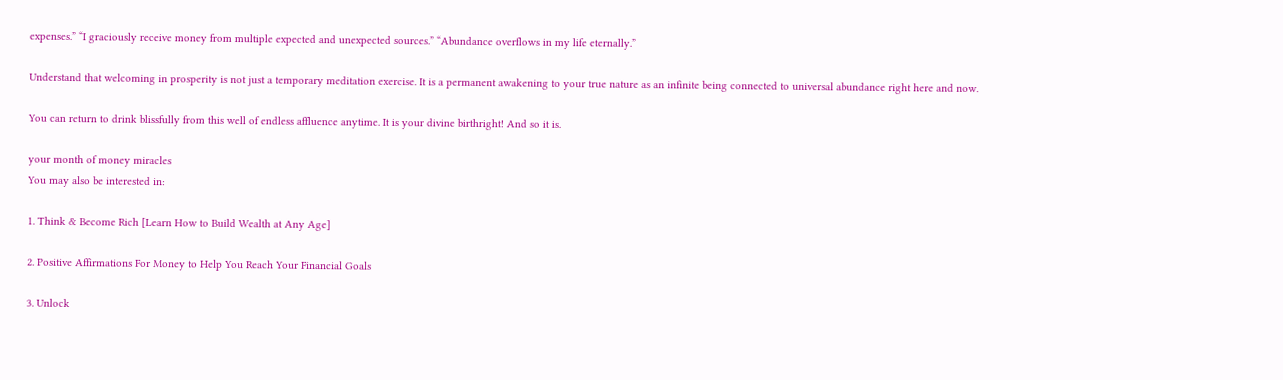expenses.” “I graciously receive money from multiple expected and unexpected sources.” “Abundance overflows in my life eternally.”

Understand that welcoming in prosperity is not just a temporary meditation exercise. It is a permanent awakening to your true nature as an infinite being connected to universal abundance right here and now.

You can return to drink blissfully from this well of endless affluence anytime. It is your divine birthright! And so it is.

your month of money miracles
You may also be interested in:

1. Think & Become Rich [Learn How to Build Wealth at Any Age]

2. Positive Affirmations For Money to Help You Reach Your Financial Goals

3. Unlock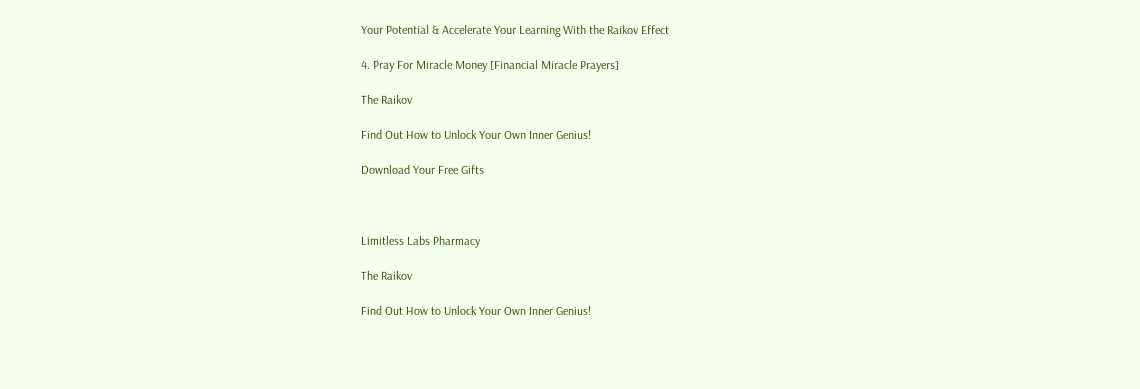Your Potential & Accelerate Your Learning With the Raikov Effect

4. Pray For Miracle Money [Financial Miracle Prayers]

The Raikov

Find Out How to Unlock Your Own Inner Genius!

Download Your Free Gifts



Limitless Labs Pharmacy

The Raikov

Find Out How to Unlock Your Own Inner Genius!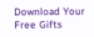Download Your Free Gifts